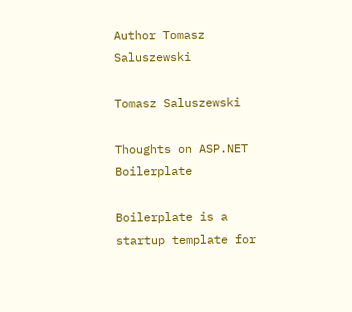Author Tomasz Saluszewski

Tomasz Saluszewski

Thoughts on ASP.NET Boilerplate

Boilerplate is a startup template for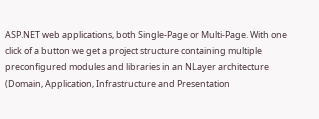ASP.NET web applications, both Single-Page or Multi-Page. With one click of a button we get a project structure containing multiple preconfigured modules and libraries in an NLayer architecture (Domain, Application, Infrastructure and Presentation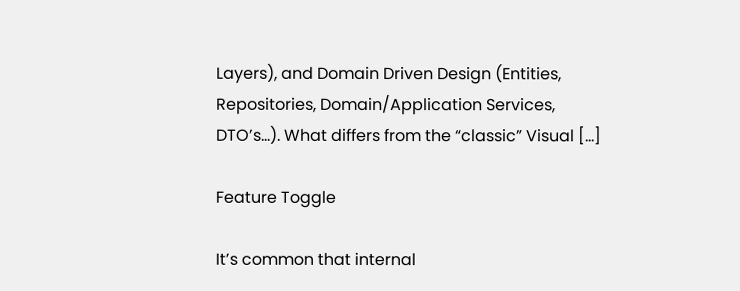Layers), and Domain Driven Design (Entities, Repositories, Domain/Application Services, DTO’s…). What differs from the “classic” Visual […]

Feature Toggle

It’s common that internal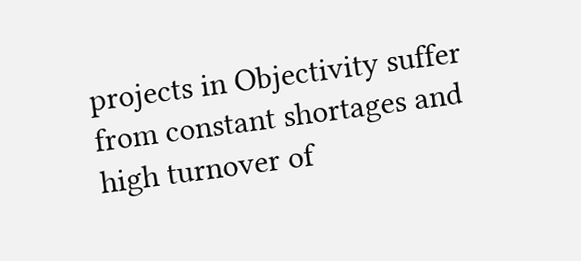projects in Objectivity suffer from constant shortages and high turnover of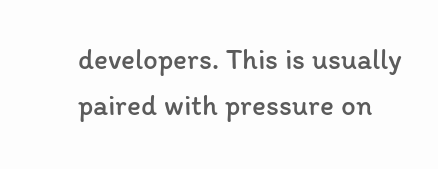developers. This is usually paired with pressure on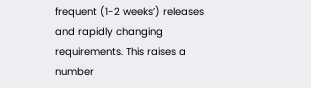frequent (1-2 weeks’) releases and rapidly changing requirements. This raises a number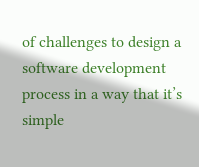of challenges to design a software development process in a way that it’s simple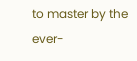to master by the ever-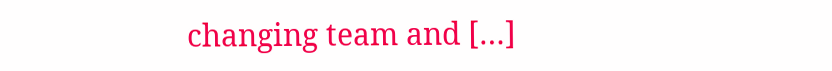changing team and […]